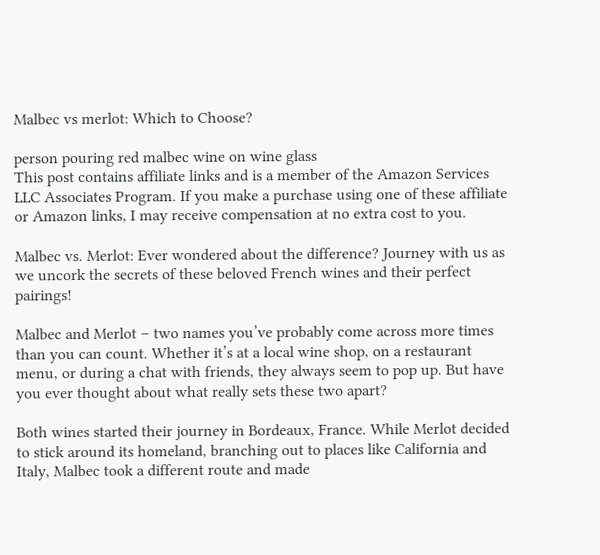Malbec vs merlot: Which to Choose?

person pouring red malbec wine on wine glass
This post contains affiliate links and is a member of the Amazon Services LLC Associates Program. If you make a purchase using one of these affiliate or Amazon links, I may receive compensation at no extra cost to you.

Malbec vs. Merlot: Ever wondered about the difference? Journey with us as we uncork the secrets of these beloved French wines and their perfect pairings!

Malbec and Merlot – two names you’ve probably come across more times than you can count. Whether it’s at a local wine shop, on a restaurant menu, or during a chat with friends, they always seem to pop up. But have you ever thought about what really sets these two apart?

Both wines started their journey in Bordeaux, France. While Merlot decided to stick around its homeland, branching out to places like California and Italy, Malbec took a different route and made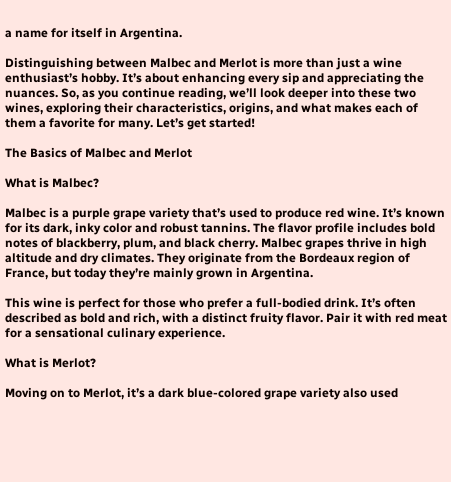a name for itself in Argentina.

Distinguishing between Malbec and Merlot is more than just a wine enthusiast’s hobby. It’s about enhancing every sip and appreciating the nuances. So, as you continue reading, we’ll look deeper into these two wines, exploring their characteristics, origins, and what makes each of them a favorite for many. Let’s get started!

The Basics of Malbec and Merlot

What is Malbec?

Malbec is a purple grape variety that’s used to produce red wine. It’s known for its dark, inky color and robust tannins. The flavor profile includes bold notes of blackberry, plum, and black cherry. Malbec grapes thrive in high altitude and dry climates. They originate from the Bordeaux region of France, but today they’re mainly grown in Argentina.

This wine is perfect for those who prefer a full-bodied drink. It’s often described as bold and rich, with a distinct fruity flavor. Pair it with red meat for a sensational culinary experience.

What is Merlot?

Moving on to Merlot, it’s a dark blue-colored grape variety also used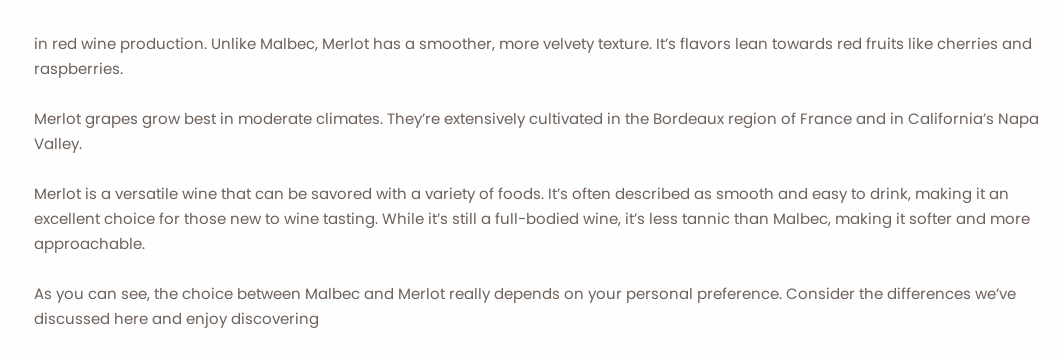in red wine production. Unlike Malbec, Merlot has a smoother, more velvety texture. It’s flavors lean towards red fruits like cherries and raspberries.

Merlot grapes grow best in moderate climates. They’re extensively cultivated in the Bordeaux region of France and in California’s Napa Valley.

Merlot is a versatile wine that can be savored with a variety of foods. It’s often described as smooth and easy to drink, making it an excellent choice for those new to wine tasting. While it’s still a full-bodied wine, it’s less tannic than Malbec, making it softer and more approachable.

As you can see, the choice between Malbec and Merlot really depends on your personal preference. Consider the differences we’ve discussed here and enjoy discovering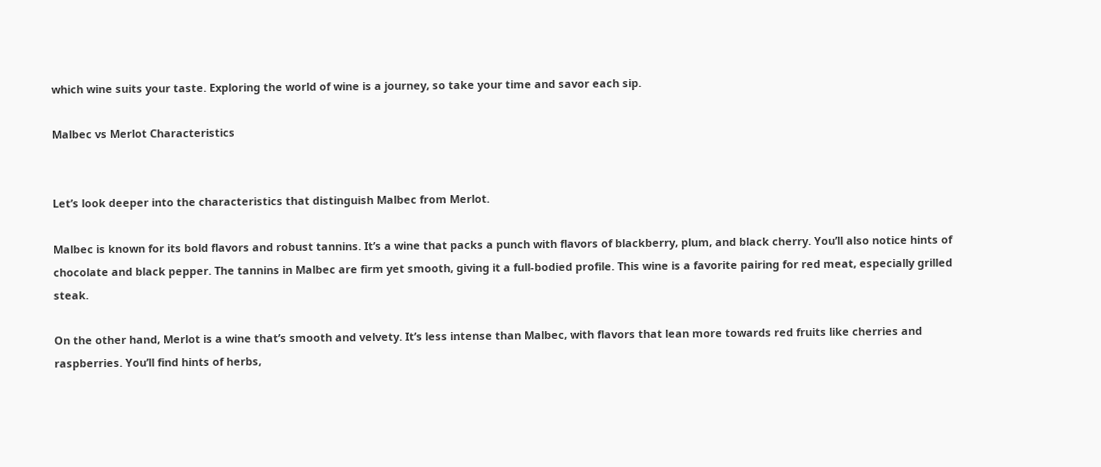which wine suits your taste. Exploring the world of wine is a journey, so take your time and savor each sip.

Malbec vs Merlot Characteristics


Let’s look deeper into the characteristics that distinguish Malbec from Merlot.

Malbec is known for its bold flavors and robust tannins. It’s a wine that packs a punch with flavors of blackberry, plum, and black cherry. You’ll also notice hints of chocolate and black pepper. The tannins in Malbec are firm yet smooth, giving it a full-bodied profile. This wine is a favorite pairing for red meat, especially grilled steak.

On the other hand, Merlot is a wine that’s smooth and velvety. It’s less intense than Malbec, with flavors that lean more towards red fruits like cherries and raspberries. You’ll find hints of herbs,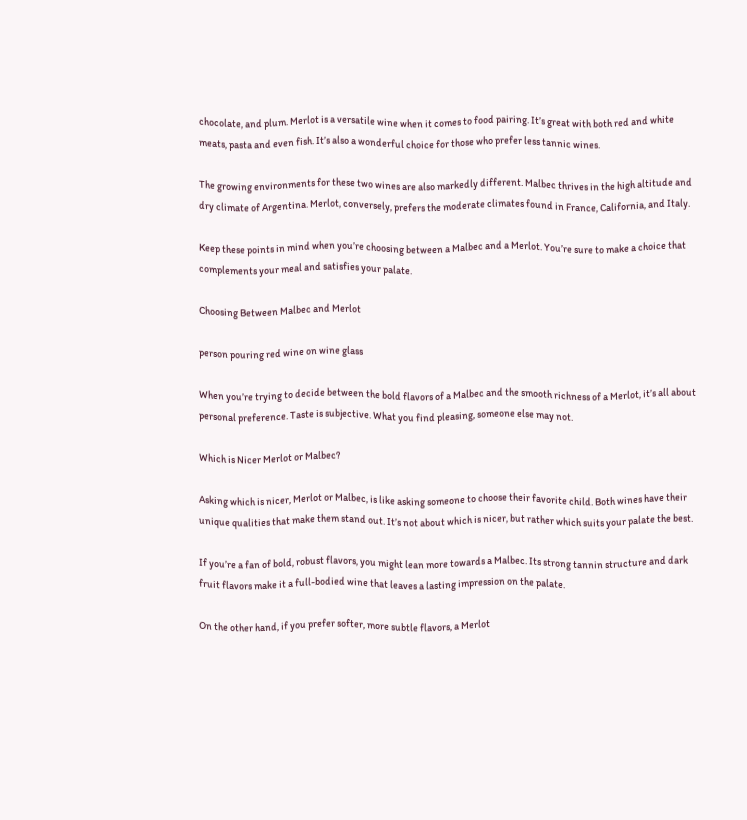chocolate, and plum. Merlot is a versatile wine when it comes to food pairing. It’s great with both red and white meats, pasta and even fish. It’s also a wonderful choice for those who prefer less tannic wines.

The growing environments for these two wines are also markedly different. Malbec thrives in the high altitude and dry climate of Argentina. Merlot, conversely, prefers the moderate climates found in France, California, and Italy.

Keep these points in mind when you’re choosing between a Malbec and a Merlot. You’re sure to make a choice that complements your meal and satisfies your palate.

Choosing Between Malbec and Merlot

person pouring red wine on wine glass

When you’re trying to decide between the bold flavors of a Malbec and the smooth richness of a Merlot, it’s all about personal preference. Taste is subjective. What you find pleasing, someone else may not.

Which is Nicer Merlot or Malbec?

Asking which is nicer, Merlot or Malbec, is like asking someone to choose their favorite child. Both wines have their unique qualities that make them stand out. It’s not about which is nicer, but rather which suits your palate the best.

If you’re a fan of bold, robust flavors, you might lean more towards a Malbec. Its strong tannin structure and dark fruit flavors make it a full-bodied wine that leaves a lasting impression on the palate.

On the other hand, if you prefer softer, more subtle flavors, a Merlot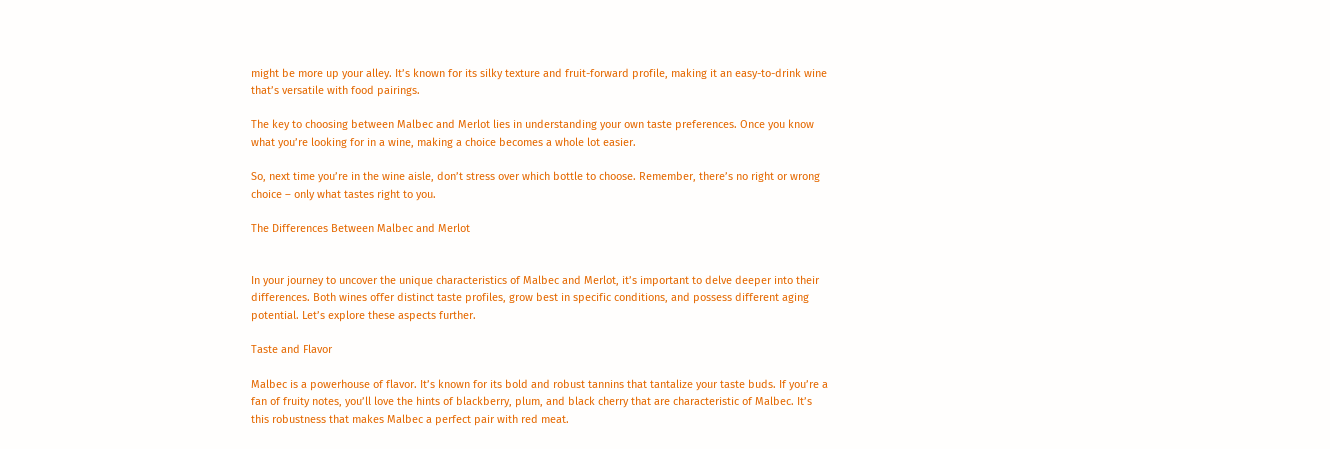might be more up your alley. It’s known for its silky texture and fruit-forward profile, making it an easy-to-drink wine that’s versatile with food pairings.

The key to choosing between Malbec and Merlot lies in understanding your own taste preferences. Once you know what you’re looking for in a wine, making a choice becomes a whole lot easier.

So, next time you’re in the wine aisle, don’t stress over which bottle to choose. Remember, there’s no right or wrong choice – only what tastes right to you.

The Differences Between Malbec and Merlot


In your journey to uncover the unique characteristics of Malbec and Merlot, it’s important to delve deeper into their differences. Both wines offer distinct taste profiles, grow best in specific conditions, and possess different aging potential. Let’s explore these aspects further.

Taste and Flavor

Malbec is a powerhouse of flavor. It’s known for its bold and robust tannins that tantalize your taste buds. If you’re a fan of fruity notes, you’ll love the hints of blackberry, plum, and black cherry that are characteristic of Malbec. It’s this robustness that makes Malbec a perfect pair with red meat.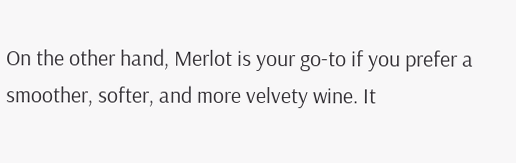On the other hand, Merlot is your go-to if you prefer a smoother, softer, and more velvety wine. It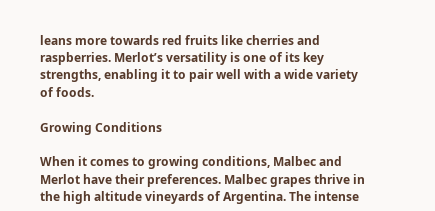leans more towards red fruits like cherries and raspberries. Merlot’s versatility is one of its key strengths, enabling it to pair well with a wide variety of foods.

Growing Conditions

When it comes to growing conditions, Malbec and Merlot have their preferences. Malbec grapes thrive in the high altitude vineyards of Argentina. The intense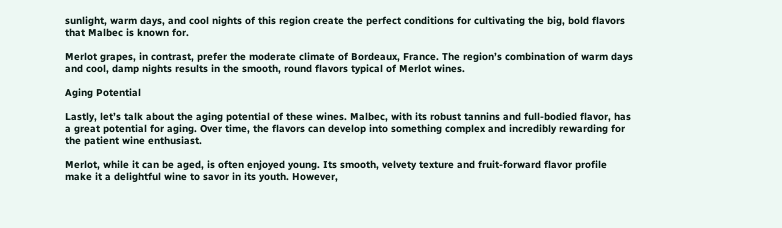sunlight, warm days, and cool nights of this region create the perfect conditions for cultivating the big, bold flavors that Malbec is known for.

Merlot grapes, in contrast, prefer the moderate climate of Bordeaux, France. The region’s combination of warm days and cool, damp nights results in the smooth, round flavors typical of Merlot wines.

Aging Potential

Lastly, let’s talk about the aging potential of these wines. Malbec, with its robust tannins and full-bodied flavor, has a great potential for aging. Over time, the flavors can develop into something complex and incredibly rewarding for the patient wine enthusiast.

Merlot, while it can be aged, is often enjoyed young. Its smooth, velvety texture and fruit-forward flavor profile make it a delightful wine to savor in its youth. However,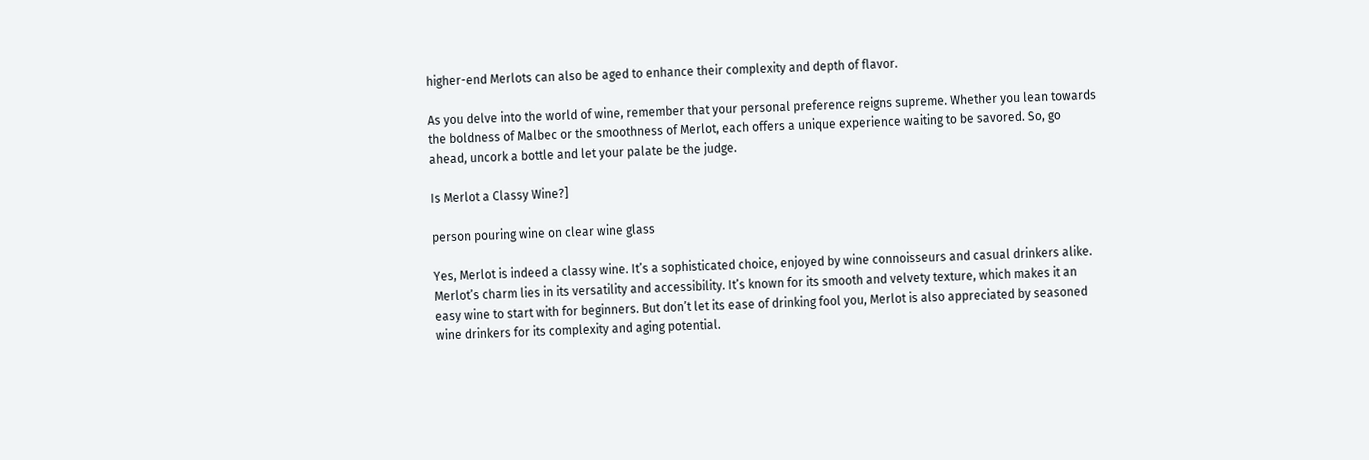higher-end Merlots can also be aged to enhance their complexity and depth of flavor.

As you delve into the world of wine, remember that your personal preference reigns supreme. Whether you lean towards the boldness of Malbec or the smoothness of Merlot, each offers a unique experience waiting to be savored. So, go ahead, uncork a bottle and let your palate be the judge.

Is Merlot a Classy Wine?]

person pouring wine on clear wine glass

Yes, Merlot is indeed a classy wine. It’s a sophisticated choice, enjoyed by wine connoisseurs and casual drinkers alike. Merlot’s charm lies in its versatility and accessibility. It’s known for its smooth and velvety texture, which makes it an easy wine to start with for beginners. But don’t let its ease of drinking fool you, Merlot is also appreciated by seasoned wine drinkers for its complexity and aging potential.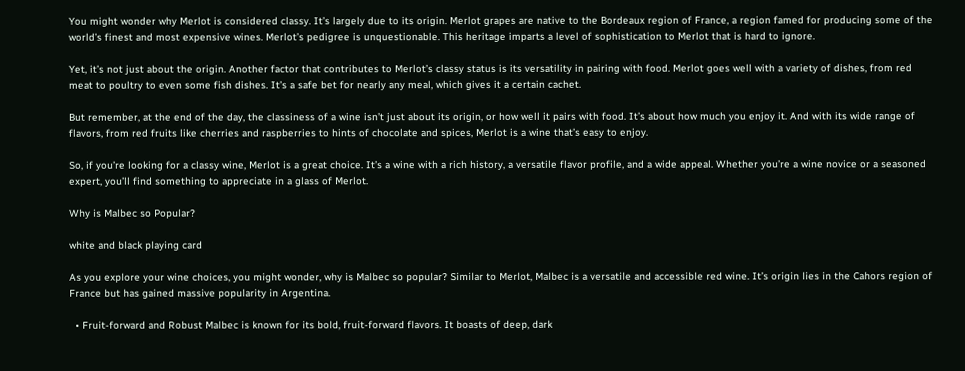You might wonder why Merlot is considered classy. It’s largely due to its origin. Merlot grapes are native to the Bordeaux region of France, a region famed for producing some of the world’s finest and most expensive wines. Merlot’s pedigree is unquestionable. This heritage imparts a level of sophistication to Merlot that is hard to ignore.

Yet, it’s not just about the origin. Another factor that contributes to Merlot’s classy status is its versatility in pairing with food. Merlot goes well with a variety of dishes, from red meat to poultry to even some fish dishes. It’s a safe bet for nearly any meal, which gives it a certain cachet.

But remember, at the end of the day, the classiness of a wine isn’t just about its origin, or how well it pairs with food. It’s about how much you enjoy it. And with its wide range of flavors, from red fruits like cherries and raspberries to hints of chocolate and spices, Merlot is a wine that’s easy to enjoy.

So, if you’re looking for a classy wine, Merlot is a great choice. It’s a wine with a rich history, a versatile flavor profile, and a wide appeal. Whether you’re a wine novice or a seasoned expert, you’ll find something to appreciate in a glass of Merlot.

Why is Malbec so Popular?

white and black playing card

As you explore your wine choices, you might wonder, why is Malbec so popular? Similar to Merlot, Malbec is a versatile and accessible red wine. It’s origin lies in the Cahors region of France but has gained massive popularity in Argentina.

  • Fruit-forward and Robust Malbec is known for its bold, fruit-forward flavors. It boasts of deep, dark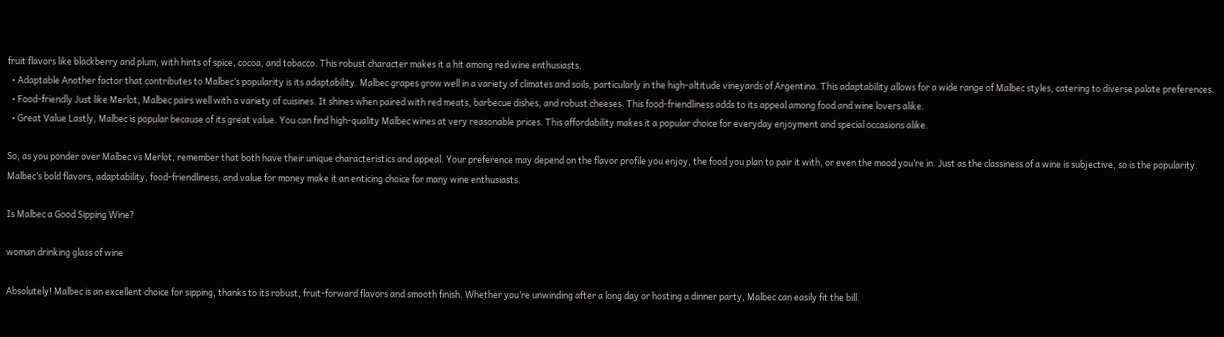fruit flavors like blackberry and plum, with hints of spice, cocoa, and tobacco. This robust character makes it a hit among red wine enthusiasts.
  • Adaptable Another factor that contributes to Malbec’s popularity is its adaptability. Malbec grapes grow well in a variety of climates and soils, particularly in the high-altitude vineyards of Argentina. This adaptability allows for a wide range of Malbec styles, catering to diverse palate preferences.
  • Food-friendly Just like Merlot, Malbec pairs well with a variety of cuisines. It shines when paired with red meats, barbecue dishes, and robust cheeses. This food-friendliness adds to its appeal among food and wine lovers alike.
  • Great Value Lastly, Malbec is popular because of its great value. You can find high-quality Malbec wines at very reasonable prices. This affordability makes it a popular choice for everyday enjoyment and special occasions alike.

So, as you ponder over Malbec vs Merlot, remember that both have their unique characteristics and appeal. Your preference may depend on the flavor profile you enjoy, the food you plan to pair it with, or even the mood you’re in. Just as the classiness of a wine is subjective, so is the popularity. Malbec’s bold flavors, adaptability, food-friendliness, and value for money make it an enticing choice for many wine enthusiasts.

Is Malbec a Good Sipping Wine?

woman drinking glass of wine

Absolutely! Malbec is an excellent choice for sipping, thanks to its robust, fruit-forward flavors and smooth finish. Whether you’re unwinding after a long day or hosting a dinner party, Malbec can easily fit the bill.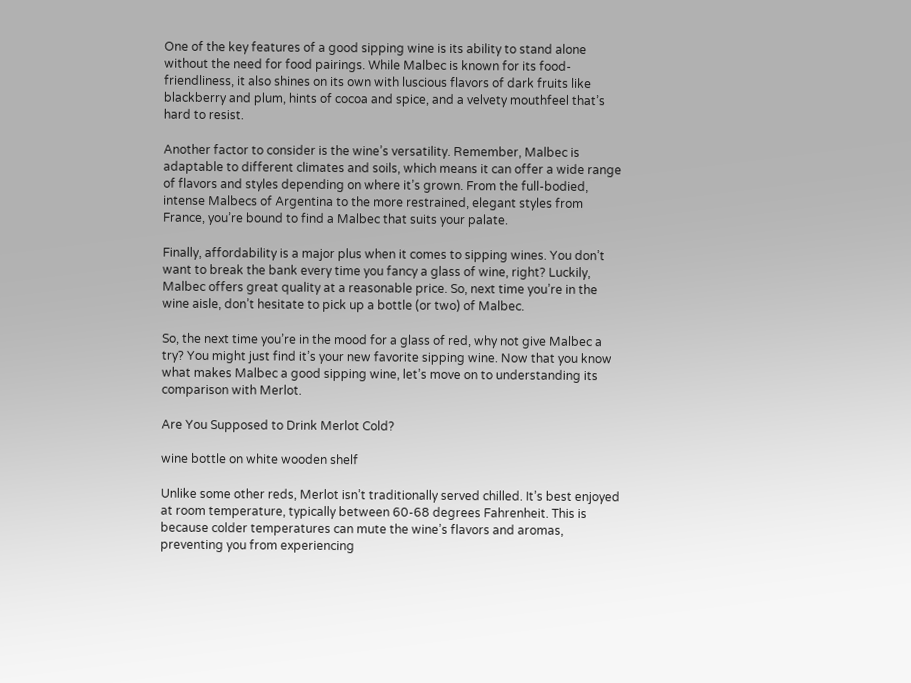One of the key features of a good sipping wine is its ability to stand alone without the need for food pairings. While Malbec is known for its food-friendliness, it also shines on its own with luscious flavors of dark fruits like blackberry and plum, hints of cocoa and spice, and a velvety mouthfeel that’s hard to resist.

Another factor to consider is the wine’s versatility. Remember, Malbec is adaptable to different climates and soils, which means it can offer a wide range of flavors and styles depending on where it’s grown. From the full-bodied, intense Malbecs of Argentina to the more restrained, elegant styles from France, you’re bound to find a Malbec that suits your palate.

Finally, affordability is a major plus when it comes to sipping wines. You don’t want to break the bank every time you fancy a glass of wine, right? Luckily, Malbec offers great quality at a reasonable price. So, next time you’re in the wine aisle, don’t hesitate to pick up a bottle (or two) of Malbec.

So, the next time you’re in the mood for a glass of red, why not give Malbec a try? You might just find it’s your new favorite sipping wine. Now that you know what makes Malbec a good sipping wine, let’s move on to understanding its comparison with Merlot.

Are You Supposed to Drink Merlot Cold?

wine bottle on white wooden shelf

Unlike some other reds, Merlot isn’t traditionally served chilled. It’s best enjoyed at room temperature, typically between 60-68 degrees Fahrenheit. This is because colder temperatures can mute the wine’s flavors and aromas, preventing you from experiencing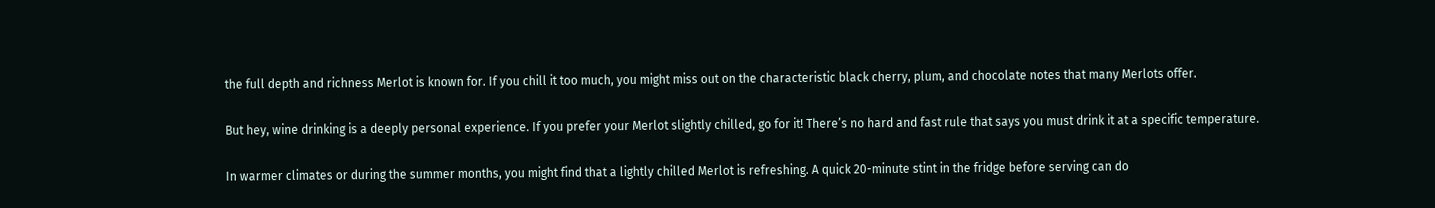the full depth and richness Merlot is known for. If you chill it too much, you might miss out on the characteristic black cherry, plum, and chocolate notes that many Merlots offer.

But hey, wine drinking is a deeply personal experience. If you prefer your Merlot slightly chilled, go for it! There’s no hard and fast rule that says you must drink it at a specific temperature.

In warmer climates or during the summer months, you might find that a lightly chilled Merlot is refreshing. A quick 20-minute stint in the fridge before serving can do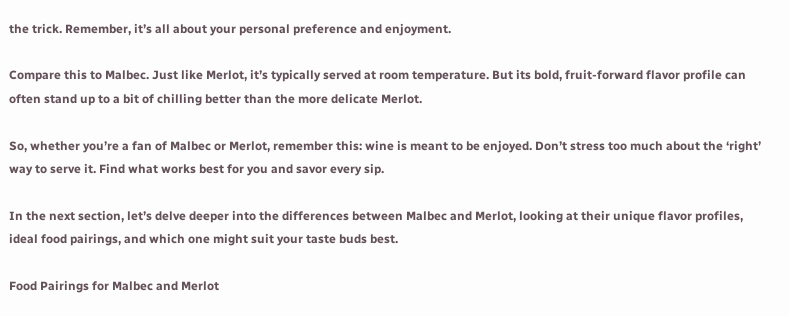the trick. Remember, it’s all about your personal preference and enjoyment.

Compare this to Malbec. Just like Merlot, it’s typically served at room temperature. But its bold, fruit-forward flavor profile can often stand up to a bit of chilling better than the more delicate Merlot.

So, whether you’re a fan of Malbec or Merlot, remember this: wine is meant to be enjoyed. Don’t stress too much about the ‘right’ way to serve it. Find what works best for you and savor every sip.

In the next section, let’s delve deeper into the differences between Malbec and Merlot, looking at their unique flavor profiles, ideal food pairings, and which one might suit your taste buds best.

Food Pairings for Malbec and Merlot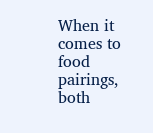When it comes to food pairings, both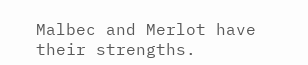Malbec and Merlot have their strengths.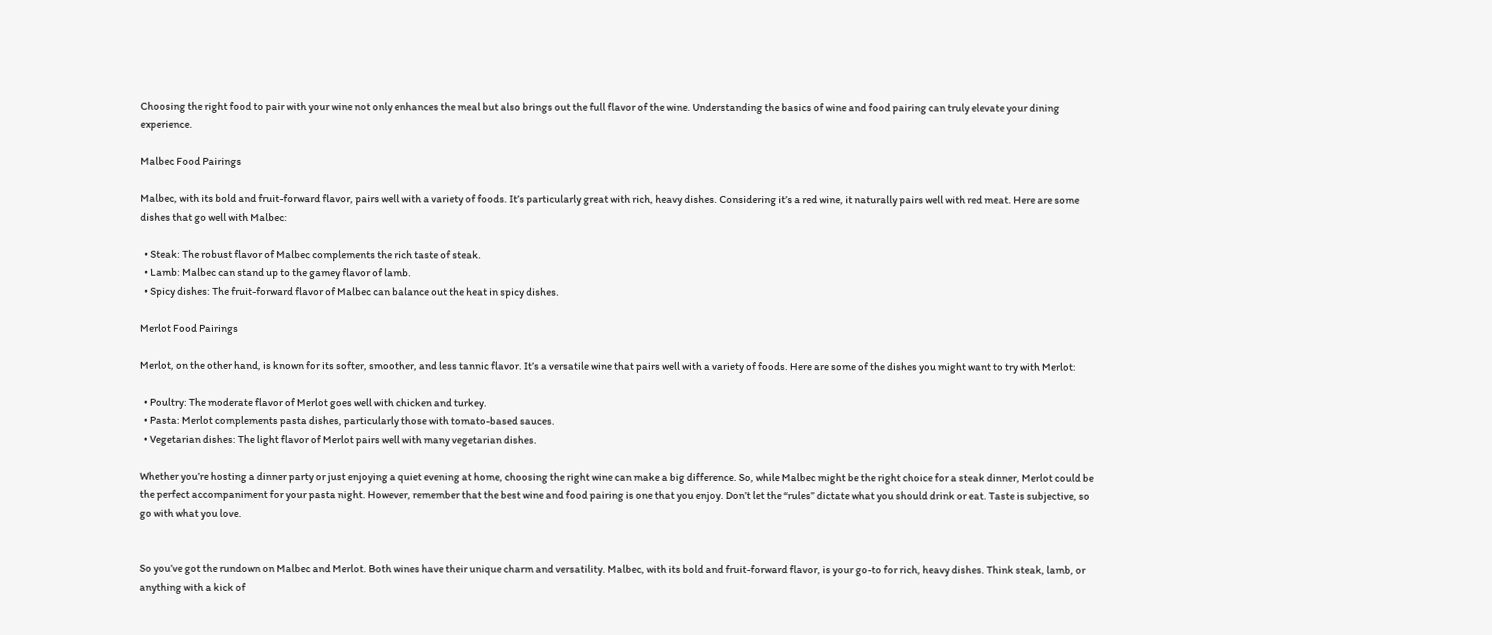Choosing the right food to pair with your wine not only enhances the meal but also brings out the full flavor of the wine. Understanding the basics of wine and food pairing can truly elevate your dining experience.

Malbec Food Pairings

Malbec, with its bold and fruit-forward flavor, pairs well with a variety of foods. It’s particularly great with rich, heavy dishes. Considering it’s a red wine, it naturally pairs well with red meat. Here are some dishes that go well with Malbec:

  • Steak: The robust flavor of Malbec complements the rich taste of steak.
  • Lamb: Malbec can stand up to the gamey flavor of lamb.
  • Spicy dishes: The fruit-forward flavor of Malbec can balance out the heat in spicy dishes.

Merlot Food Pairings

Merlot, on the other hand, is known for its softer, smoother, and less tannic flavor. It’s a versatile wine that pairs well with a variety of foods. Here are some of the dishes you might want to try with Merlot:

  • Poultry: The moderate flavor of Merlot goes well with chicken and turkey.
  • Pasta: Merlot complements pasta dishes, particularly those with tomato-based sauces.
  • Vegetarian dishes: The light flavor of Merlot pairs well with many vegetarian dishes.

Whether you’re hosting a dinner party or just enjoying a quiet evening at home, choosing the right wine can make a big difference. So, while Malbec might be the right choice for a steak dinner, Merlot could be the perfect accompaniment for your pasta night. However, remember that the best wine and food pairing is one that you enjoy. Don’t let the “rules” dictate what you should drink or eat. Taste is subjective, so go with what you love.


So you’ve got the rundown on Malbec and Merlot. Both wines have their unique charm and versatility. Malbec, with its bold and fruit-forward flavor, is your go-to for rich, heavy dishes. Think steak, lamb, or anything with a kick of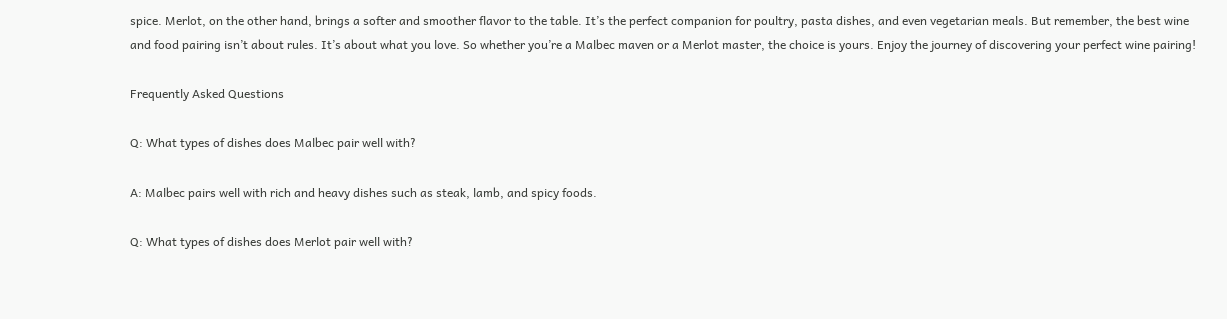spice. Merlot, on the other hand, brings a softer and smoother flavor to the table. It’s the perfect companion for poultry, pasta dishes, and even vegetarian meals. But remember, the best wine and food pairing isn’t about rules. It’s about what you love. So whether you’re a Malbec maven or a Merlot master, the choice is yours. Enjoy the journey of discovering your perfect wine pairing!

Frequently Asked Questions

Q: What types of dishes does Malbec pair well with?

A: Malbec pairs well with rich and heavy dishes such as steak, lamb, and spicy foods.

Q: What types of dishes does Merlot pair well with?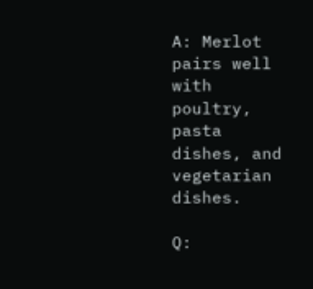A: Merlot pairs well with poultry, pasta dishes, and vegetarian dishes.

Q: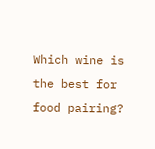Which wine is the best for food pairing?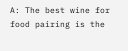A: The best wine for food pairing is the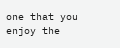one that you enjoy the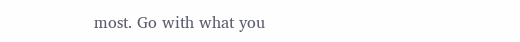most. Go with what you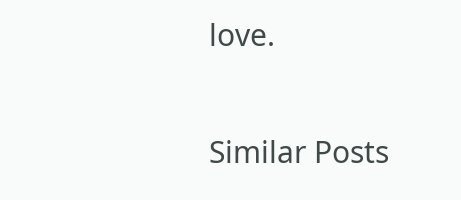love.


Similar Posts